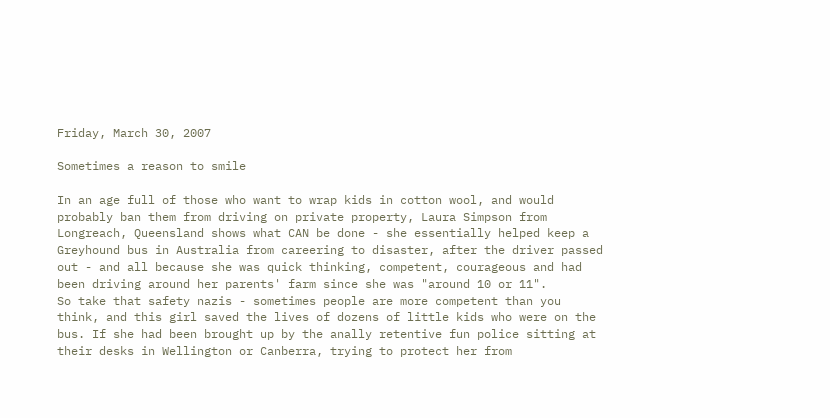Friday, March 30, 2007

Sometimes a reason to smile

In an age full of those who want to wrap kids in cotton wool, and would probably ban them from driving on private property, Laura Simpson from Longreach, Queensland shows what CAN be done - she essentially helped keep a Greyhound bus in Australia from careering to disaster, after the driver passed out - and all because she was quick thinking, competent, courageous and had been driving around her parents' farm since she was "around 10 or 11".
So take that safety nazis - sometimes people are more competent than you think, and this girl saved the lives of dozens of little kids who were on the bus. If she had been brought up by the anally retentive fun police sitting at their desks in Wellington or Canberra, trying to protect her from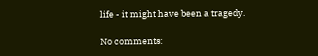life - it might have been a tragedy.

No comments: